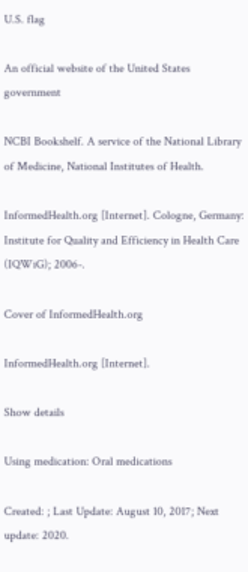U.S. flag

An official website of the United States government

NCBI Bookshelf. A service of the National Library of Medicine, National Institutes of Health.

InformedHealth.org [Internet]. Cologne, Germany: Institute for Quality and Efficiency in Health Care (IQWiG); 2006-.

Cover of InformedHealth.org

InformedHealth.org [Internet].

Show details

Using medication: Oral medications

Created: ; Last Update: August 10, 2017; Next update: 2020.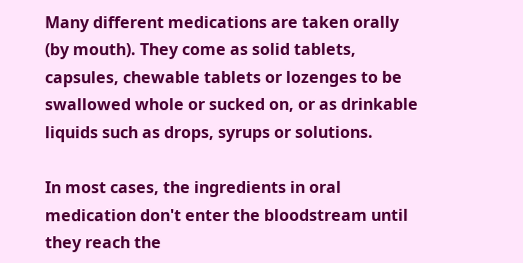Many different medications are taken orally (by mouth). They come as solid tablets, capsules, chewable tablets or lozenges to be swallowed whole or sucked on, or as drinkable liquids such as drops, syrups or solutions.

In most cases, the ingredients in oral medication don't enter the bloodstream until they reach the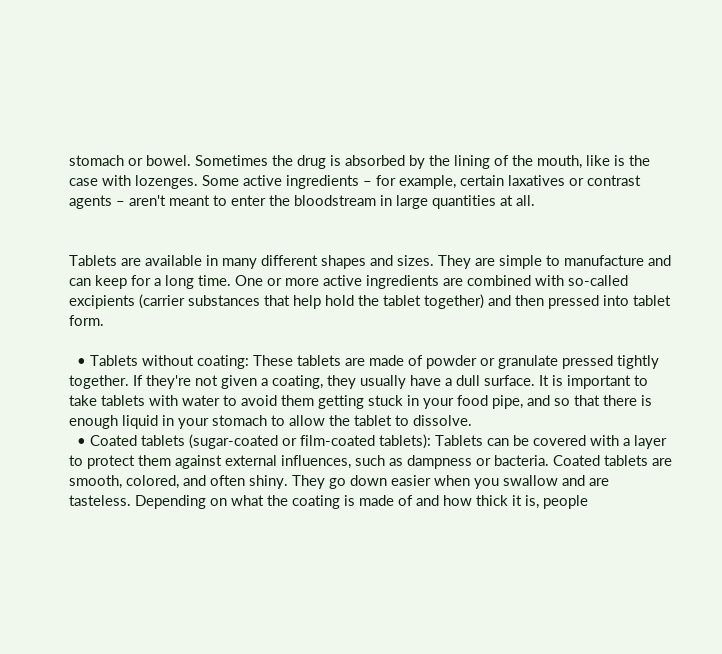stomach or bowel. Sometimes the drug is absorbed by the lining of the mouth, like is the case with lozenges. Some active ingredients – for example, certain laxatives or contrast agents – aren't meant to enter the bloodstream in large quantities at all.


Tablets are available in many different shapes and sizes. They are simple to manufacture and can keep for a long time. One or more active ingredients are combined with so-called excipients (carrier substances that help hold the tablet together) and then pressed into tablet form.

  • Tablets without coating: These tablets are made of powder or granulate pressed tightly together. If they're not given a coating, they usually have a dull surface. It is important to take tablets with water to avoid them getting stuck in your food pipe, and so that there is enough liquid in your stomach to allow the tablet to dissolve.
  • Coated tablets (sugar-coated or film-coated tablets): Tablets can be covered with a layer to protect them against external influences, such as dampness or bacteria. Coated tablets are smooth, colored, and often shiny. They go down easier when you swallow and are tasteless. Depending on what the coating is made of and how thick it is, people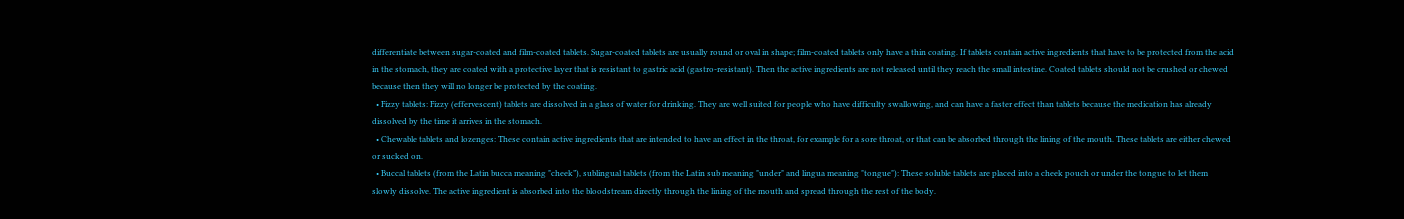differentiate between sugar-coated and film-coated tablets. Sugar-coated tablets are usually round or oval in shape; film-coated tablets only have a thin coating. If tablets contain active ingredients that have to be protected from the acid in the stomach, they are coated with a protective layer that is resistant to gastric acid (gastro-resistant). Then the active ingredients are not released until they reach the small intestine. Coated tablets should not be crushed or chewed because then they will no longer be protected by the coating.
  • Fizzy tablets: Fizzy (effervescent) tablets are dissolved in a glass of water for drinking. They are well suited for people who have difficulty swallowing, and can have a faster effect than tablets because the medication has already dissolved by the time it arrives in the stomach.
  • Chewable tablets and lozenges: These contain active ingredients that are intended to have an effect in the throat, for example for a sore throat, or that can be absorbed through the lining of the mouth. These tablets are either chewed or sucked on.
  • Buccal tablets (from the Latin bucca meaning "cheek”), sublingual tablets (from the Latin sub meaning "under" and lingua meaning "tongue"): These soluble tablets are placed into a cheek pouch or under the tongue to let them slowly dissolve. The active ingredient is absorbed into the bloodstream directly through the lining of the mouth and spread through the rest of the body.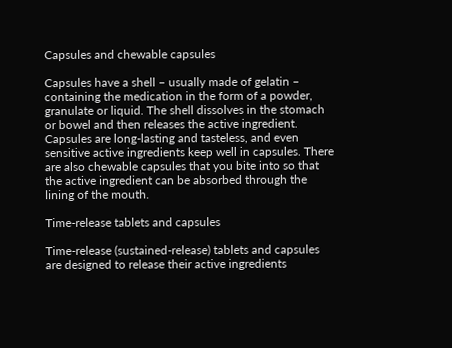Capsules and chewable capsules

Capsules have a shell – usually made of gelatin – containing the medication in the form of a powder, granulate or liquid. The shell dissolves in the stomach or bowel and then releases the active ingredient. Capsules are long-lasting and tasteless, and even sensitive active ingredients keep well in capsules. There are also chewable capsules that you bite into so that the active ingredient can be absorbed through the lining of the mouth.

Time-release tablets and capsules

Time-release (sustained-release) tablets and capsules are designed to release their active ingredients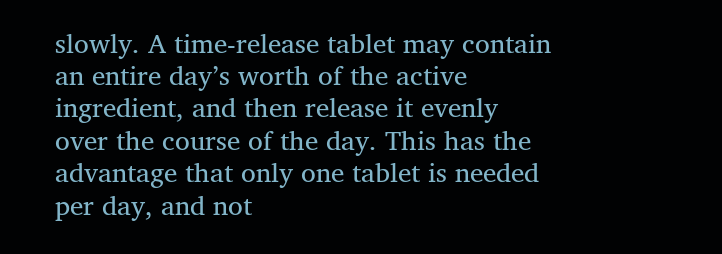slowly. A time-release tablet may contain an entire day’s worth of the active ingredient, and then release it evenly over the course of the day. This has the advantage that only one tablet is needed per day, and not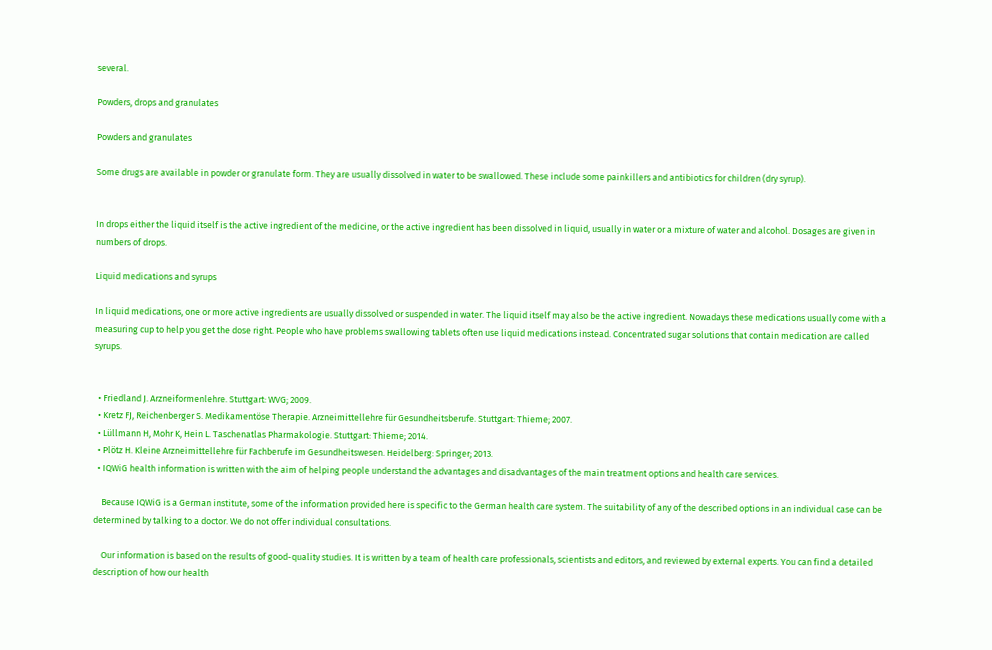several.

Powders, drops and granulates

Powders and granulates

Some drugs are available in powder or granulate form. They are usually dissolved in water to be swallowed. These include some painkillers and antibiotics for children (dry syrup).


In drops either the liquid itself is the active ingredient of the medicine, or the active ingredient has been dissolved in liquid, usually in water or a mixture of water and alcohol. Dosages are given in numbers of drops.

Liquid medications and syrups

In liquid medications, one or more active ingredients are usually dissolved or suspended in water. The liquid itself may also be the active ingredient. Nowadays these medications usually come with a measuring cup to help you get the dose right. People who have problems swallowing tablets often use liquid medications instead. Concentrated sugar solutions that contain medication are called syrups.


  • Friedland J. Arzneiformenlehre. Stuttgart: WVG; 2009.
  • Kretz FJ, Reichenberger S. Medikamentöse Therapie. Arzneimittellehre für Gesundheitsberufe. Stuttgart: Thieme; 2007.
  • Lüllmann H, Mohr K, Hein L. Taschenatlas Pharmakologie. Stuttgart: Thieme; 2014.
  • Plötz H. Kleine Arzneimittellehre für Fachberufe im Gesundheitswesen. Heidelberg: Springer; 2013.
  • IQWiG health information is written with the aim of helping people understand the advantages and disadvantages of the main treatment options and health care services.

    Because IQWiG is a German institute, some of the information provided here is specific to the German health care system. The suitability of any of the described options in an individual case can be determined by talking to a doctor. We do not offer individual consultations.

    Our information is based on the results of good-quality studies. It is written by a team of health care professionals, scientists and editors, and reviewed by external experts. You can find a detailed description of how our health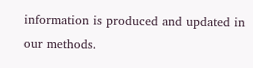information is produced and updated in our methods.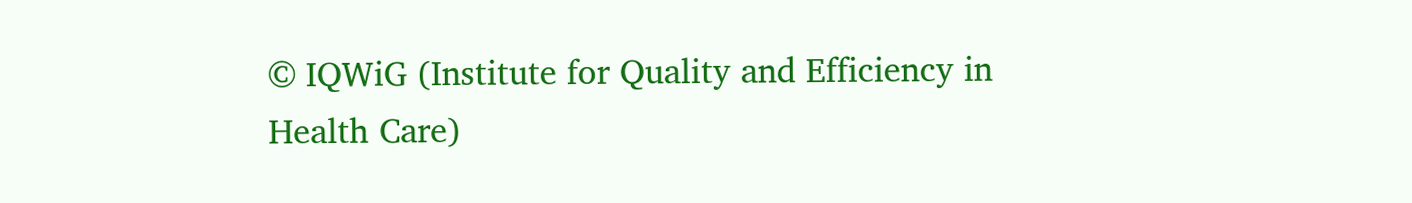© IQWiG (Institute for Quality and Efficiency in Health Care)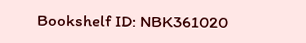Bookshelf ID: NBK361020